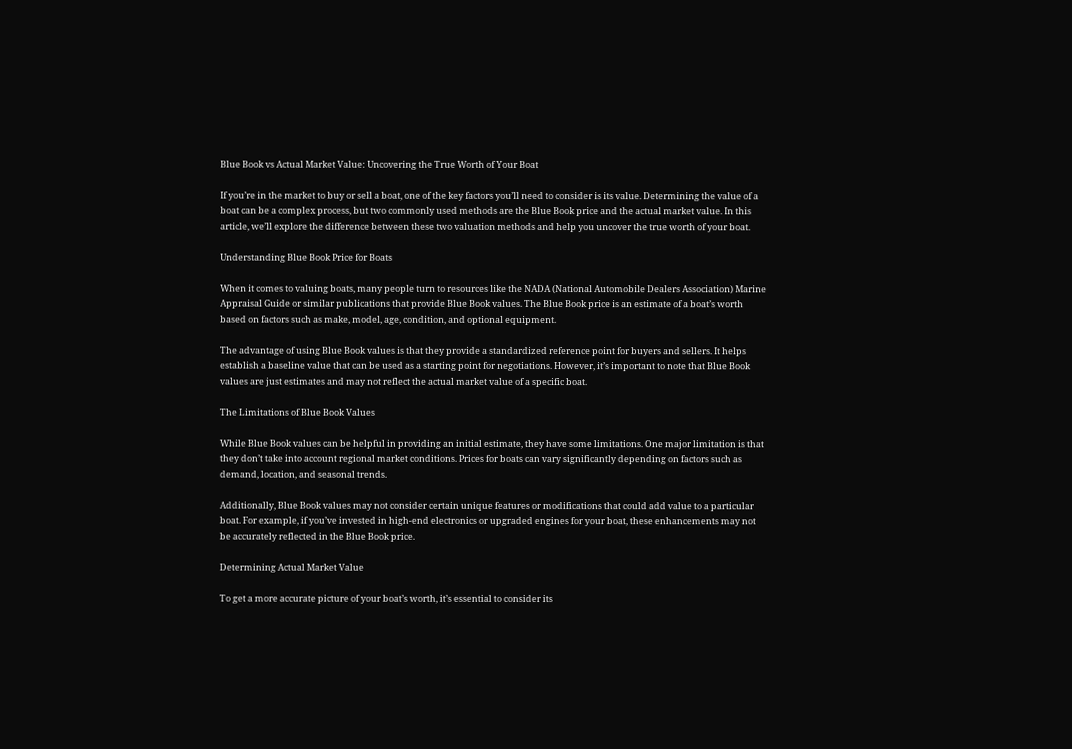Blue Book vs Actual Market Value: Uncovering the True Worth of Your Boat

If you’re in the market to buy or sell a boat, one of the key factors you’ll need to consider is its value. Determining the value of a boat can be a complex process, but two commonly used methods are the Blue Book price and the actual market value. In this article, we’ll explore the difference between these two valuation methods and help you uncover the true worth of your boat.

Understanding Blue Book Price for Boats

When it comes to valuing boats, many people turn to resources like the NADA (National Automobile Dealers Association) Marine Appraisal Guide or similar publications that provide Blue Book values. The Blue Book price is an estimate of a boat’s worth based on factors such as make, model, age, condition, and optional equipment.

The advantage of using Blue Book values is that they provide a standardized reference point for buyers and sellers. It helps establish a baseline value that can be used as a starting point for negotiations. However, it’s important to note that Blue Book values are just estimates and may not reflect the actual market value of a specific boat.

The Limitations of Blue Book Values

While Blue Book values can be helpful in providing an initial estimate, they have some limitations. One major limitation is that they don’t take into account regional market conditions. Prices for boats can vary significantly depending on factors such as demand, location, and seasonal trends.

Additionally, Blue Book values may not consider certain unique features or modifications that could add value to a particular boat. For example, if you’ve invested in high-end electronics or upgraded engines for your boat, these enhancements may not be accurately reflected in the Blue Book price.

Determining Actual Market Value

To get a more accurate picture of your boat’s worth, it’s essential to consider its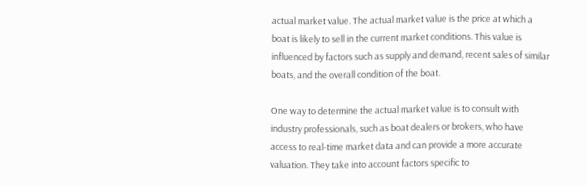actual market value. The actual market value is the price at which a boat is likely to sell in the current market conditions. This value is influenced by factors such as supply and demand, recent sales of similar boats, and the overall condition of the boat.

One way to determine the actual market value is to consult with industry professionals, such as boat dealers or brokers, who have access to real-time market data and can provide a more accurate valuation. They take into account factors specific to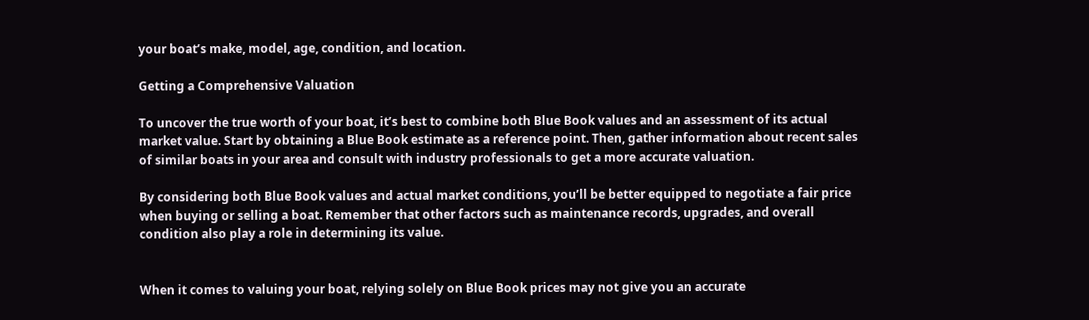your boat’s make, model, age, condition, and location.

Getting a Comprehensive Valuation

To uncover the true worth of your boat, it’s best to combine both Blue Book values and an assessment of its actual market value. Start by obtaining a Blue Book estimate as a reference point. Then, gather information about recent sales of similar boats in your area and consult with industry professionals to get a more accurate valuation.

By considering both Blue Book values and actual market conditions, you’ll be better equipped to negotiate a fair price when buying or selling a boat. Remember that other factors such as maintenance records, upgrades, and overall condition also play a role in determining its value.


When it comes to valuing your boat, relying solely on Blue Book prices may not give you an accurate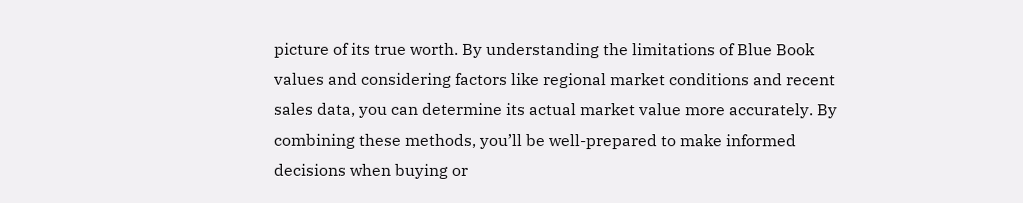picture of its true worth. By understanding the limitations of Blue Book values and considering factors like regional market conditions and recent sales data, you can determine its actual market value more accurately. By combining these methods, you’ll be well-prepared to make informed decisions when buying or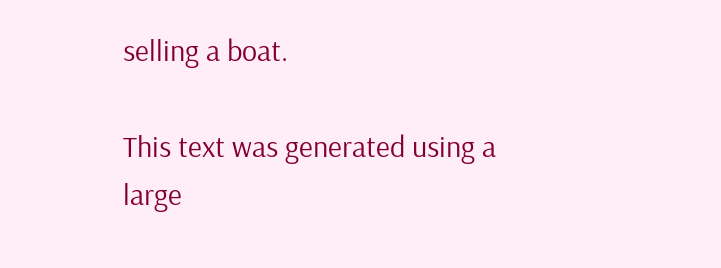selling a boat.

This text was generated using a large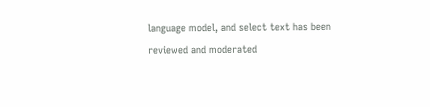language model, and select text has been reviewed and moderated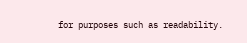for purposes such as readability.